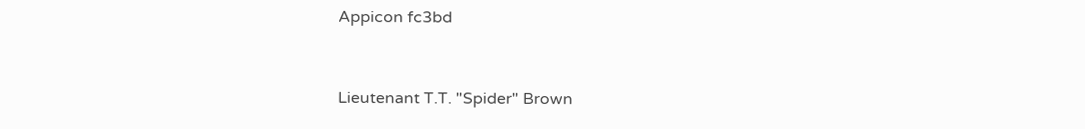Appicon fc3bd


Lieutenant T.T. "Spider" Brown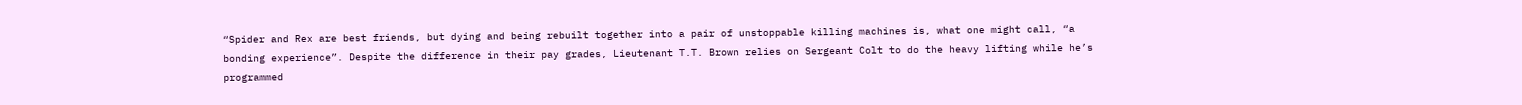“Spider and Rex are best friends, but dying and being rebuilt together into a pair of unstoppable killing machines is, what one might call, “a bonding experience”. Despite the difference in their pay grades, Lieutenant T.T. Brown relies on Sergeant Colt to do the heavy lifting while he’s programmed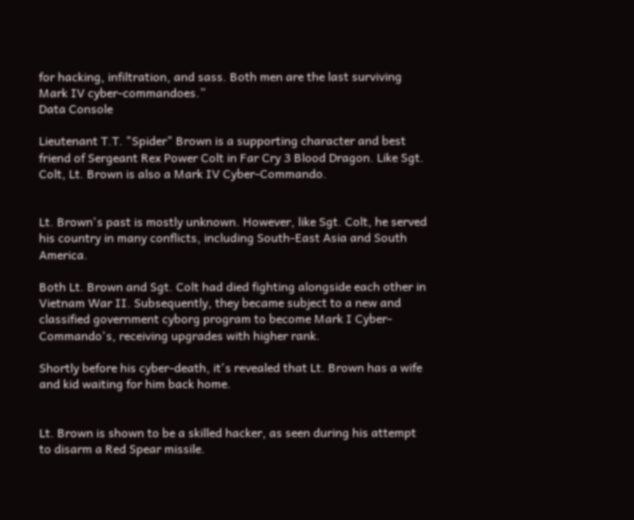for hacking, infiltration, and sass. Both men are the last surviving Mark IV cyber-commandoes.”
Data Console

Lieutenant T.T. "Spider" Brown is a supporting character and best friend of Sergeant Rex Power Colt in Far Cry 3 Blood Dragon. Like Sgt. Colt, Lt. Brown is also a Mark IV Cyber-Commando.


Lt. Brown's past is mostly unknown. However, like Sgt. Colt, he served his country in many conflicts, including South-East Asia and South America.

Both Lt. Brown and Sgt. Colt had died fighting alongside each other in Vietnam War II. Subsequently, they became subject to a new and classified government cyborg program to become Mark I Cyber-Commando's, receiving upgrades with higher rank.

Shortly before his cyber-death, it's revealed that Lt. Brown has a wife and kid waiting for him back home.


Lt. Brown is shown to be a skilled hacker, as seen during his attempt to disarm a Red Spear missile.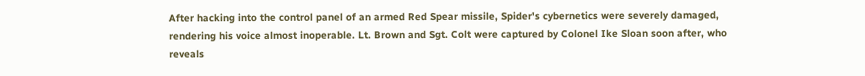After hacking into the control panel of an armed Red Spear missile, Spider's cybernetics were severely damaged, rendering his voice almost inoperable. Lt. Brown and Sgt. Colt were captured by Colonel Ike Sloan soon after, who reveals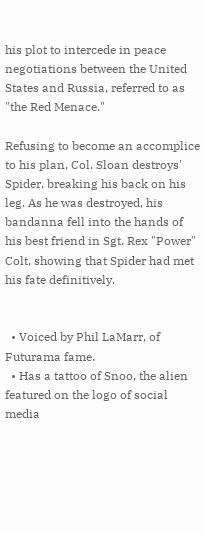his plot to intercede in peace negotiations between the United States and Russia, referred to as "the Red Menace."

Refusing to become an accomplice to his plan, Col. Sloan destroys' Spider, breaking his back on his leg. As he was destroyed, his bandanna fell into the hands of his best friend in Sgt. Rex "Power" Colt, showing that Spider had met his fate definitively.


  • Voiced by Phil LaMarr, of Futurama fame.
  • Has a tattoo of Snoo, the alien featured on the logo of social media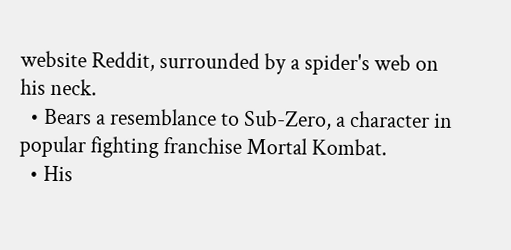website Reddit, surrounded by a spider's web on his neck.
  • Bears a resemblance to Sub-Zero, a character in popular fighting franchise Mortal Kombat.
  • His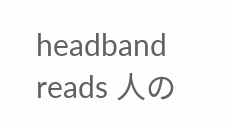headband reads 人の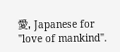愛, Japanese for "love of mankind".